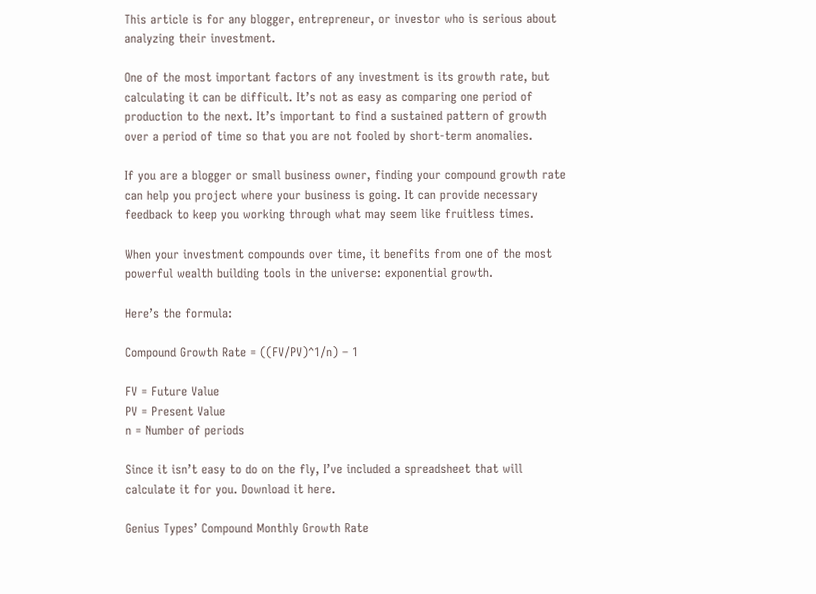This article is for any blogger, entrepreneur, or investor who is serious about analyzing their investment.

One of the most important factors of any investment is its growth rate, but calculating it can be difficult. It’s not as easy as comparing one period of production to the next. It’s important to find a sustained pattern of growth over a period of time so that you are not fooled by short-term anomalies.

If you are a blogger or small business owner, finding your compound growth rate can help you project where your business is going. It can provide necessary feedback to keep you working through what may seem like fruitless times.

When your investment compounds over time, it benefits from one of the most powerful wealth building tools in the universe: exponential growth.

Here’s the formula:

Compound Growth Rate = ((FV/PV)^1/n) – 1

FV = Future Value
PV = Present Value
n = Number of periods

Since it isn’t easy to do on the fly, I’ve included a spreadsheet that will calculate it for you. Download it here.

Genius Types’ Compound Monthly Growth Rate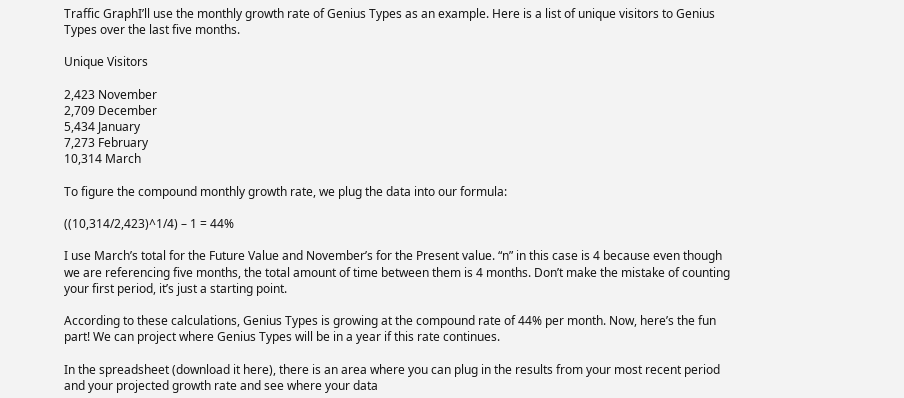Traffic GraphI’ll use the monthly growth rate of Genius Types as an example. Here is a list of unique visitors to Genius Types over the last five months.

Unique Visitors

2,423 November
2,709 December
5,434 January
7,273 February
10,314 March

To figure the compound monthly growth rate, we plug the data into our formula:

((10,314/2,423)^1/4) – 1 = 44%

I use March’s total for the Future Value and November’s for the Present value. “n” in this case is 4 because even though we are referencing five months, the total amount of time between them is 4 months. Don’t make the mistake of counting your first period, it’s just a starting point.

According to these calculations, Genius Types is growing at the compound rate of 44% per month. Now, here’s the fun part! We can project where Genius Types will be in a year if this rate continues.

In the spreadsheet (download it here), there is an area where you can plug in the results from your most recent period and your projected growth rate and see where your data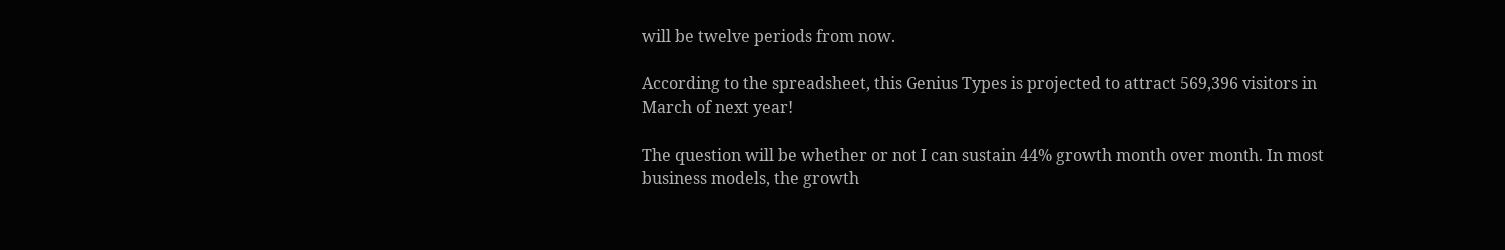will be twelve periods from now.

According to the spreadsheet, this Genius Types is projected to attract 569,396 visitors in March of next year!

The question will be whether or not I can sustain 44% growth month over month. In most business models, the growth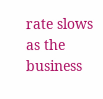rate slows as the business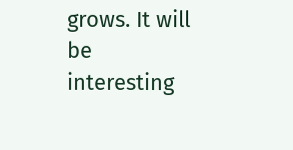grows. It will be interesting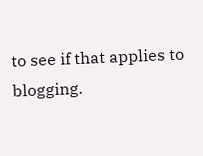to see if that applies to blogging.